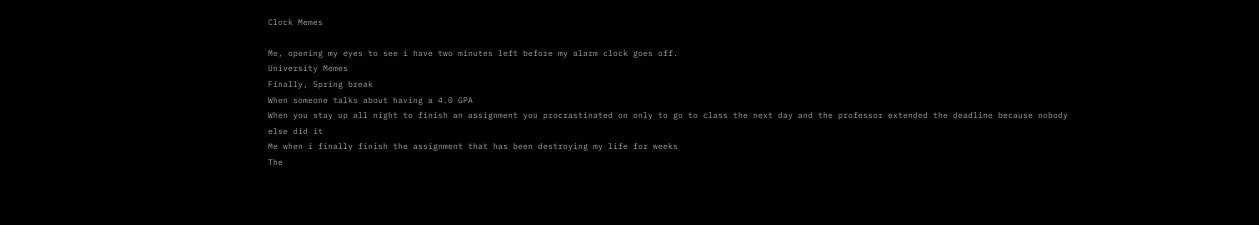Clock Memes

Me, opening my eyes to see i have two minutes left before my alarm clock goes off.
University Memes
Finally, Spring break
When someone talks about having a 4.0 GPA
When you stay up all night to finish an assignment you procrastinated on only to go to class the next day and the professor extended the deadline because nobody else did it
Me when i finally finish the assignment that has been destroying my life for weeks
The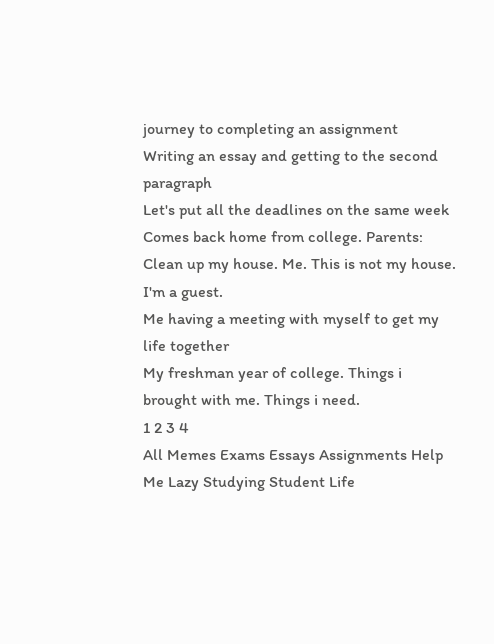journey to completing an assignment
Writing an essay and getting to the second paragraph
Let's put all the deadlines on the same week
Comes back home from college. Parents: Clean up my house. Me. This is not my house. I'm a guest.
Me having a meeting with myself to get my life together
My freshman year of college. Things i brought with me. Things i need.
1 2 3 4
All Memes Exams Essays Assignments Help Me Lazy Studying Student Life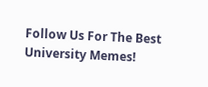Follow Us For The Best University Memes!